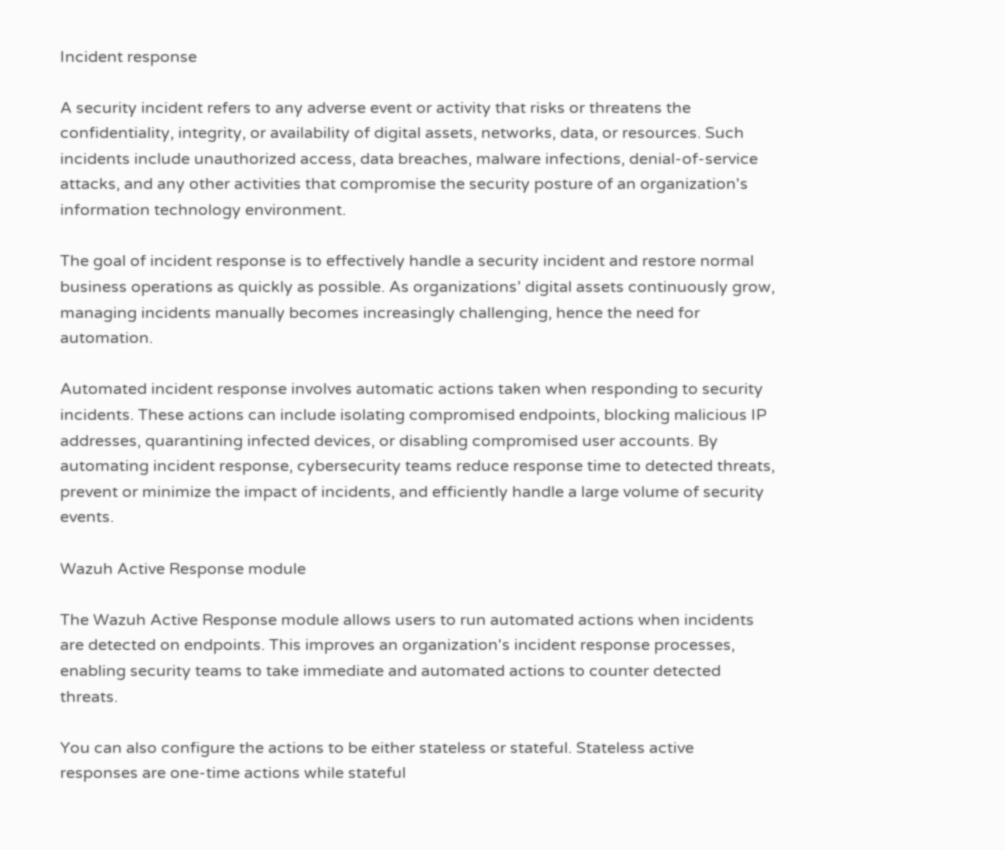Incident response

A security incident refers to any adverse event or activity that risks or threatens the confidentiality, integrity, or availability of digital assets, networks, data, or resources. Such incidents include unauthorized access, data breaches, malware infections, denial-of-service attacks, and any other activities that compromise the security posture of an organization's information technology environment.

The goal of incident response is to effectively handle a security incident and restore normal business operations as quickly as possible. As organizations’ digital assets continuously grow, managing incidents manually becomes increasingly challenging, hence the need for automation.

Automated incident response involves automatic actions taken when responding to security incidents. These actions can include isolating compromised endpoints, blocking malicious IP addresses, quarantining infected devices, or disabling compromised user accounts. By automating incident response, cybersecurity teams reduce response time to detected threats, prevent or minimize the impact of incidents, and efficiently handle a large volume of security events.

Wazuh Active Response module

The Wazuh Active Response module allows users to run automated actions when incidents are detected on endpoints. This improves an organization's incident response processes, enabling security teams to take immediate and automated actions to counter detected threats.

You can also configure the actions to be either stateless or stateful. Stateless active responses are one-time actions while stateful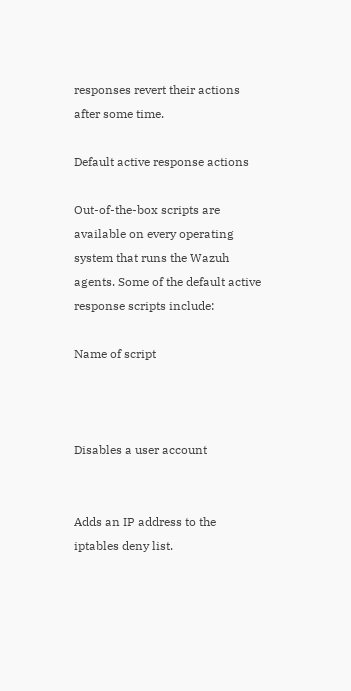responses revert their actions after some time.

Default active response actions

Out-of-the-box scripts are available on every operating system that runs the Wazuh agents. Some of the default active response scripts include:

Name of script



Disables a user account


Adds an IP address to the iptables deny list.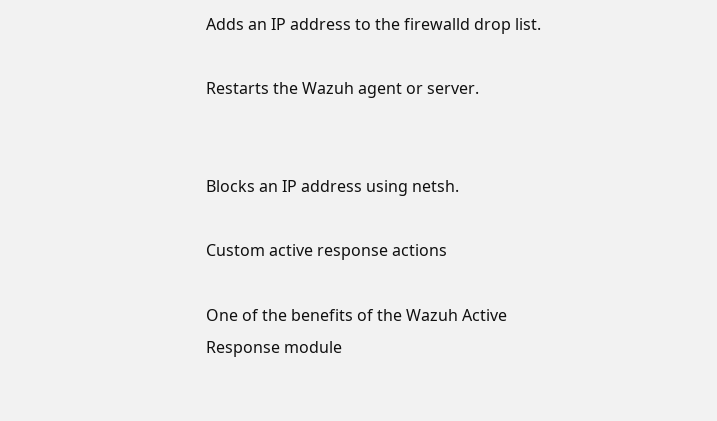Adds an IP address to the firewalld drop list.

Restarts the Wazuh agent or server.


Blocks an IP address using netsh.

Custom active response actions

One of the benefits of the Wazuh Active Response module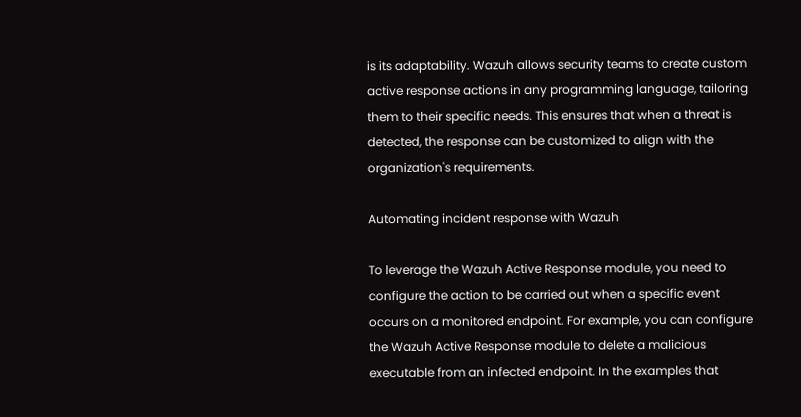is its adaptability. Wazuh allows security teams to create custom active response actions in any programming language, tailoring them to their specific needs. This ensures that when a threat is detected, the response can be customized to align with the organization's requirements.

Automating incident response with Wazuh

To leverage the Wazuh Active Response module, you need to configure the action to be carried out when a specific event occurs on a monitored endpoint. For example, you can configure the Wazuh Active Response module to delete a malicious executable from an infected endpoint. In the examples that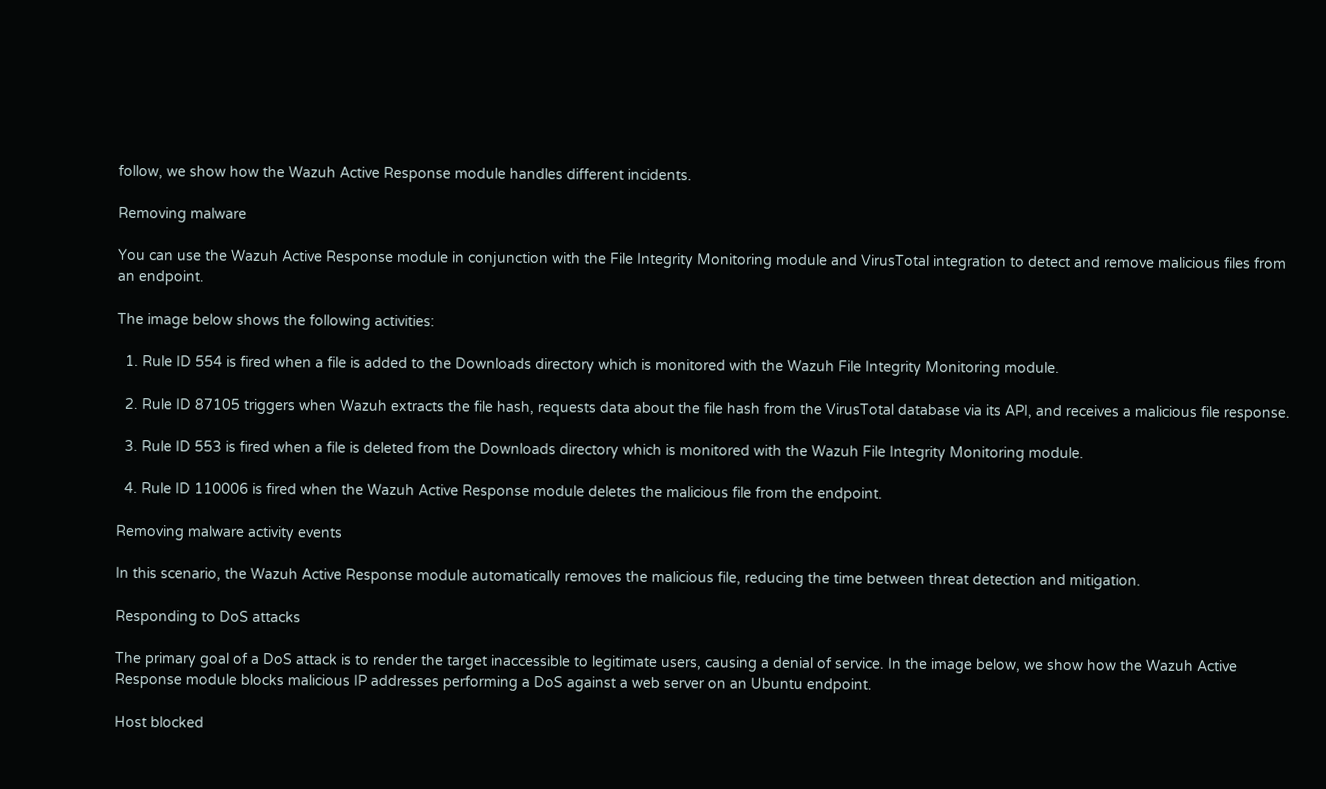follow, we show how the Wazuh Active Response module handles different incidents.

Removing malware

You can use the Wazuh Active Response module in conjunction with the File Integrity Monitoring module and VirusTotal integration to detect and remove malicious files from an endpoint.

The image below shows the following activities:

  1. Rule ID 554 is fired when a file is added to the Downloads directory which is monitored with the Wazuh File Integrity Monitoring module.

  2. Rule ID 87105 triggers when Wazuh extracts the file hash, requests data about the file hash from the VirusTotal database via its API, and receives a malicious file response.

  3. Rule ID 553 is fired when a file is deleted from the Downloads directory which is monitored with the Wazuh File Integrity Monitoring module.

  4. Rule ID 110006 is fired when the Wazuh Active Response module deletes the malicious file from the endpoint.

Removing malware activity events

In this scenario, the Wazuh Active Response module automatically removes the malicious file, reducing the time between threat detection and mitigation.

Responding to DoS attacks

The primary goal of a DoS attack is to render the target inaccessible to legitimate users, causing a denial of service. In the image below, we show how the Wazuh Active Response module blocks malicious IP addresses performing a DoS against a web server on an Ubuntu endpoint.

Host blocked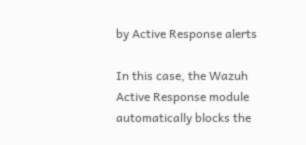by Active Response alerts

In this case, the Wazuh Active Response module automatically blocks the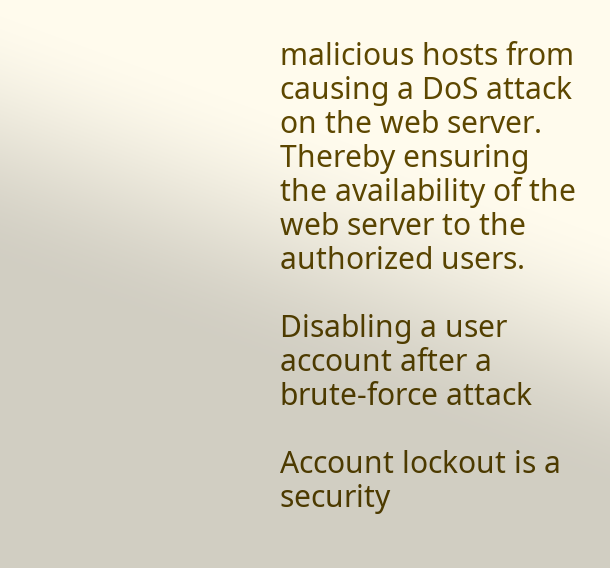malicious hosts from causing a DoS attack on the web server. Thereby ensuring the availability of the web server to the authorized users.

Disabling a user account after a brute-force attack

Account lockout is a security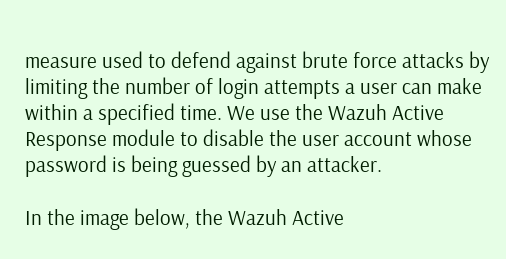measure used to defend against brute force attacks by limiting the number of login attempts a user can make within a specified time. We use the Wazuh Active Response module to disable the user account whose password is being guessed by an attacker.

In the image below, the Wazuh Active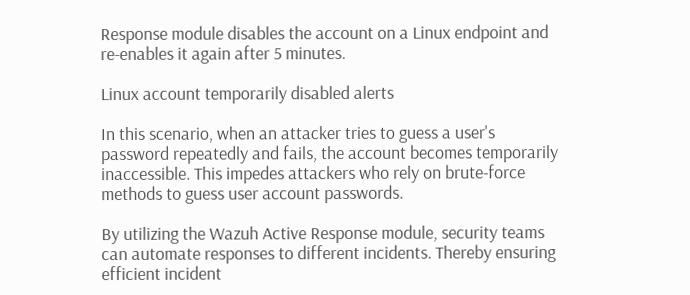Response module disables the account on a Linux endpoint and re-enables it again after 5 minutes.

Linux account temporarily disabled alerts

In this scenario, when an attacker tries to guess a user's password repeatedly and fails, the account becomes temporarily inaccessible. This impedes attackers who rely on brute-force methods to guess user account passwords.

By utilizing the Wazuh Active Response module, security teams can automate responses to different incidents. Thereby ensuring efficient incident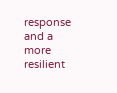response and a more resilient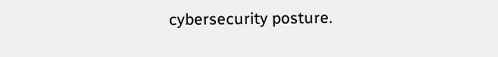cybersecurity posture.